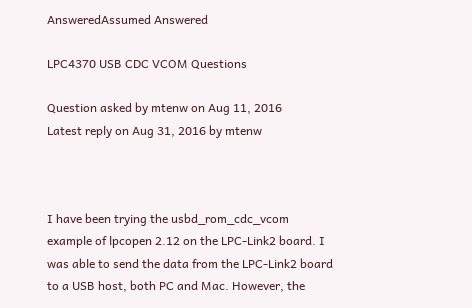AnsweredAssumed Answered

LPC4370 USB CDC VCOM Questions

Question asked by mtenw on Aug 11, 2016
Latest reply on Aug 31, 2016 by mtenw



I have been trying the usbd_rom_cdc_vcom example of lpcopen 2.12 on the LPC-Link2 board. I was able to send the data from the LPC-Link2 board to a USB host, both PC and Mac. However, the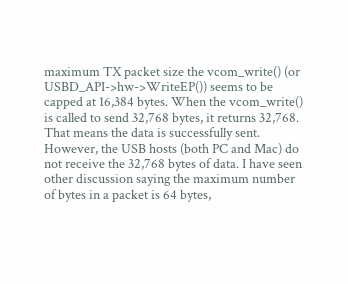maximum TX packet size the vcom_write() (or USBD_API->hw->WriteEP()) seems to be capped at 16,384 bytes. When the vcom_write() is called to send 32,768 bytes, it returns 32,768. That means the data is successfully sent. However, the USB hosts (both PC and Mac) do not receive the 32,768 bytes of data. I have seen other discussion saying the maximum number of bytes in a packet is 64 bytes,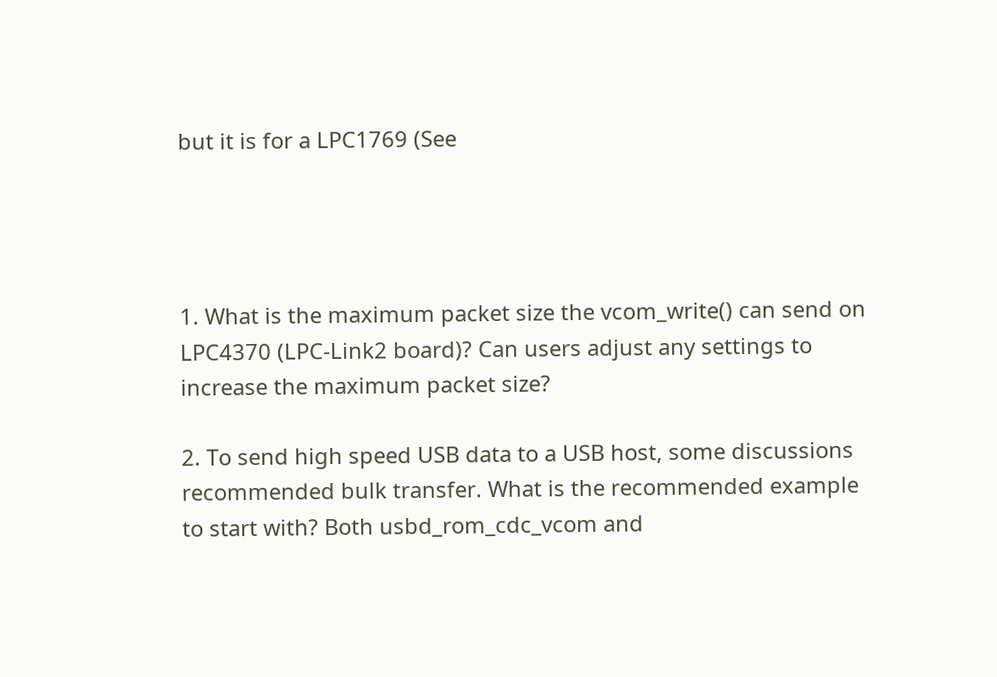but it is for a LPC1769 (See




1. What is the maximum packet size the vcom_write() can send on LPC4370 (LPC-Link2 board)? Can users adjust any settings to increase the maximum packet size?

2. To send high speed USB data to a USB host, some discussions recommended bulk transfer. What is the recommended example to start with? Both usbd_rom_cdc_vcom and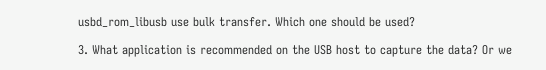usbd_rom_libusb use bulk transfer. Which one should be used?

3. What application is recommended on the USB host to capture the data? Or we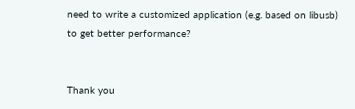need to write a customized application (e.g. based on libusb) to get better performance?


Thank you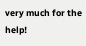very much for the help!